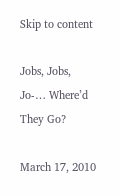Skip to content

Jobs, Jobs, Jo-… Where’d They Go?

March 17, 2010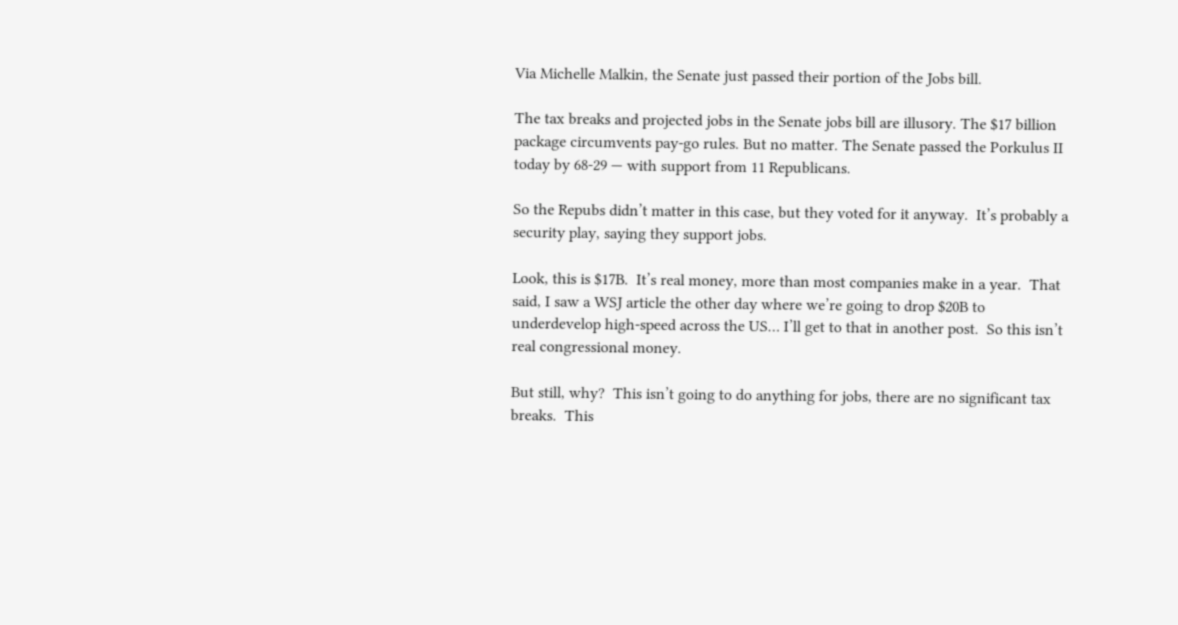Via Michelle Malkin, the Senate just passed their portion of the Jobs bill.

The tax breaks and projected jobs in the Senate jobs bill are illusory. The $17 billion package circumvents pay-go rules. But no matter. The Senate passed the Porkulus II today by 68-29 — with support from 11 Republicans.

So the Repubs didn’t matter in this case, but they voted for it anyway.  It’s probably a security play, saying they support jobs.

Look, this is $17B.  It’s real money, more than most companies make in a year.  That said, I saw a WSJ article the other day where we’re going to drop $20B to underdevelop high-speed across the US… I’ll get to that in another post.  So this isn’t real congressional money.

But still, why?  This isn’t going to do anything for jobs, there are no significant tax breaks.  This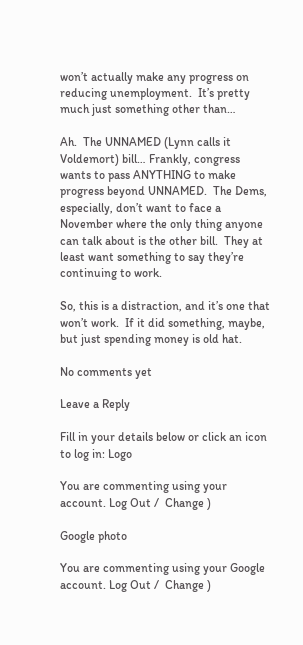won’t actually make any progress on reducing unemployment.  It’s pretty much just something other than…

Ah.  The UNNAMED (Lynn calls it Voldemort) bill… Frankly, congress wants to pass ANYTHING to make progress beyond UNNAMED.  The Dems, especially, don’t want to face a November where the only thing anyone can talk about is the other bill.  They at least want something to say they’re continuing to work.

So, this is a distraction, and it’s one that won’t work.  If it did something, maybe, but just spending money is old hat.

No comments yet

Leave a Reply

Fill in your details below or click an icon to log in: Logo

You are commenting using your account. Log Out /  Change )

Google photo

You are commenting using your Google account. Log Out /  Change )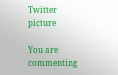Twitter picture

You are commenting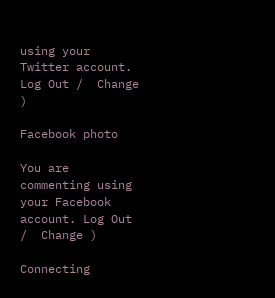using your Twitter account. Log Out /  Change )

Facebook photo

You are commenting using your Facebook account. Log Out /  Change )

Connecting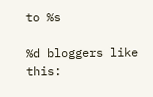to %s

%d bloggers like this: